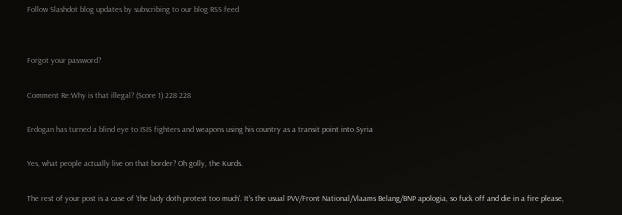Follow Slashdot blog updates by subscribing to our blog RSS feed


Forgot your password?

Comment Re:Why is that illegal? (Score 1) 228 228

Erdogan has turned a blind eye to ISIS fighters and weapons using his country as a transit point into Syria

Yes, what people actually live on that border? Oh golly, the Kurds.

The rest of your post is a case of 'the lady doth protest too much'. It's the usual PVV/Front National/Vlaams Belang/BNP apologia, so fuck off and die in a fire please,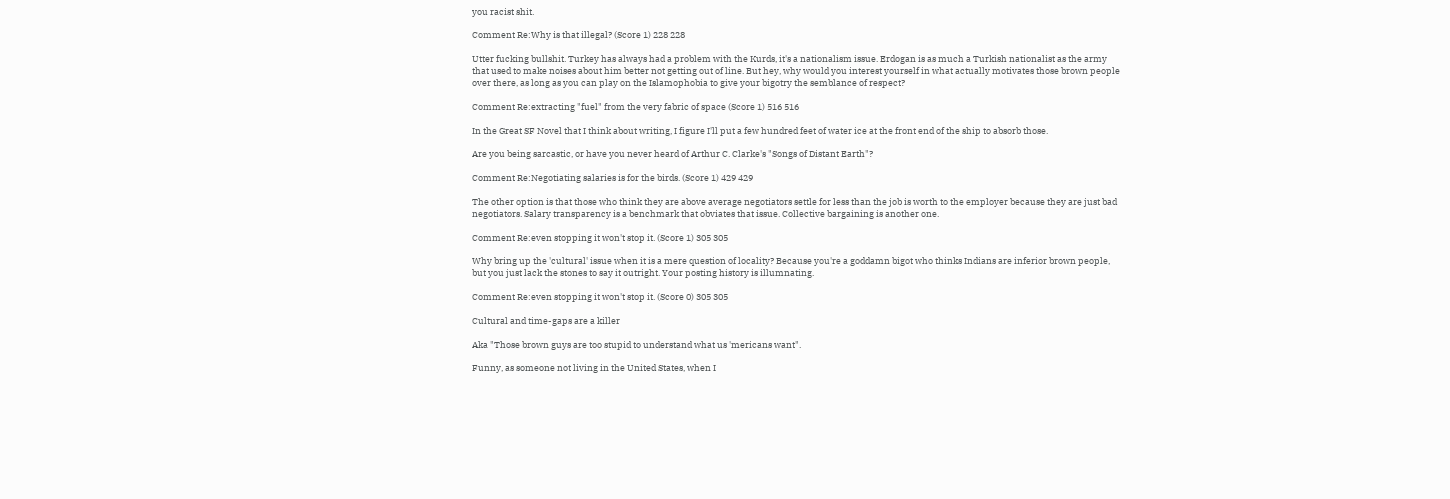you racist shit.

Comment Re:Why is that illegal? (Score 1) 228 228

Utter fucking bullshit. Turkey has always had a problem with the Kurds, it's a nationalism issue. Erdogan is as much a Turkish nationalist as the army that used to make noises about him better not getting out of line. But hey, why would you interest yourself in what actually motivates those brown people over there, as long as you can play on the Islamophobia to give your bigotry the semblance of respect?

Comment Re:extracting "fuel" from the very fabric of space (Score 1) 516 516

In the Great SF Novel that I think about writing, I figure I'll put a few hundred feet of water ice at the front end of the ship to absorb those.

Are you being sarcastic, or have you never heard of Arthur C. Clarke's "Songs of Distant Earth"?

Comment Re:Negotiating salaries is for the birds. (Score 1) 429 429

The other option is that those who think they are above average negotiators settle for less than the job is worth to the employer because they are just bad negotiators. Salary transparency is a benchmark that obviates that issue. Collective bargaining is another one.

Comment Re:even stopping it won't stop it. (Score 1) 305 305

Why bring up the 'cultural' issue when it is a mere question of locality? Because you're a goddamn bigot who thinks Indians are inferior brown people, but you just lack the stones to say it outright. Your posting history is illumnating.

Comment Re:even stopping it won't stop it. (Score 0) 305 305

Cultural and time-gaps are a killer

Aka "Those brown guys are too stupid to understand what us 'mericans want".

Funny, as someone not living in the United States, when I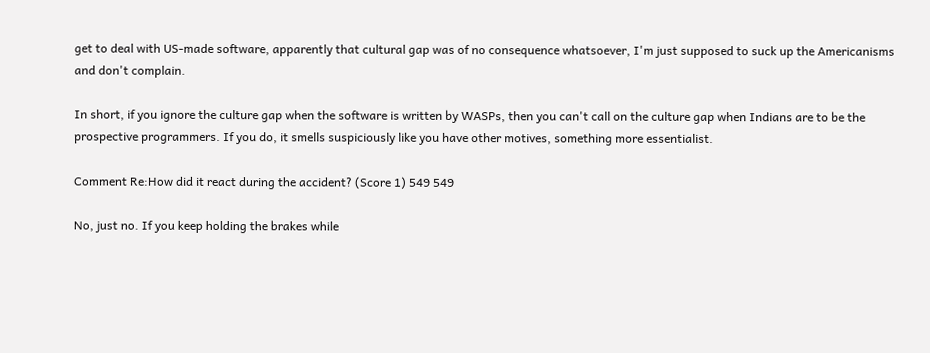get to deal with US-made software, apparently that cultural gap was of no consequence whatsoever, I'm just supposed to suck up the Americanisms and don't complain.

In short, if you ignore the culture gap when the software is written by WASPs, then you can't call on the culture gap when Indians are to be the prospective programmers. If you do, it smells suspiciously like you have other motives, something more essentialist.

Comment Re:How did it react during the accident? (Score 1) 549 549

No, just no. If you keep holding the brakes while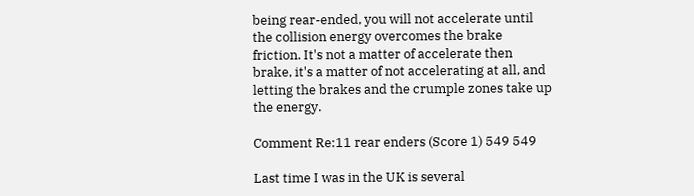being rear-ended, you will not accelerate until the collision energy overcomes the brake friction. It's not a matter of accelerate then brake, it's a matter of not accelerating at all, and letting the brakes and the crumple zones take up the energy.

Comment Re:11 rear enders (Score 1) 549 549

Last time I was in the UK is several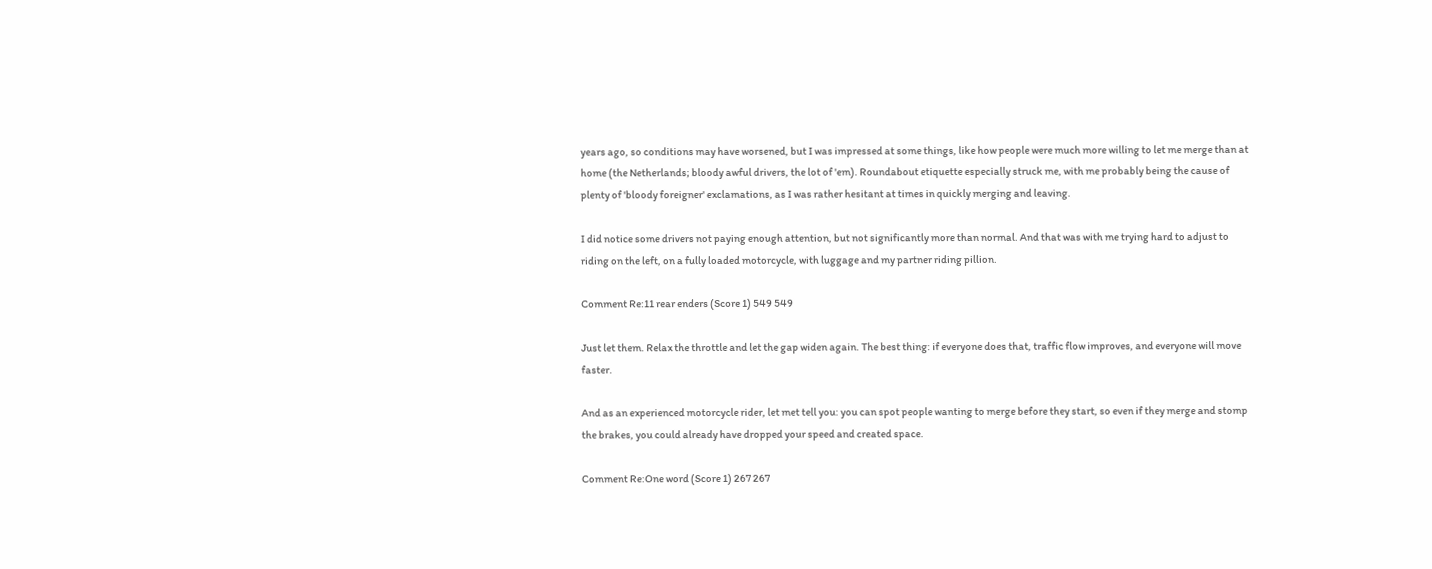years ago, so conditions may have worsened, but I was impressed at some things, like how people were much more willing to let me merge than at home (the Netherlands; bloody awful drivers, the lot of 'em). Roundabout etiquette especially struck me, with me probably being the cause of plenty of 'bloody foreigner' exclamations, as I was rather hesitant at times in quickly merging and leaving.

I did notice some drivers not paying enough attention, but not significantly more than normal. And that was with me trying hard to adjust to riding on the left, on a fully loaded motorcycle, with luggage and my partner riding pillion.

Comment Re:11 rear enders (Score 1) 549 549

Just let them. Relax the throttle and let the gap widen again. The best thing: if everyone does that, traffic flow improves, and everyone will move faster.

And as an experienced motorcycle rider, let met tell you: you can spot people wanting to merge before they start, so even if they merge and stomp the brakes, you could already have dropped your speed and created space.

Comment Re:One word (Score 1) 267 267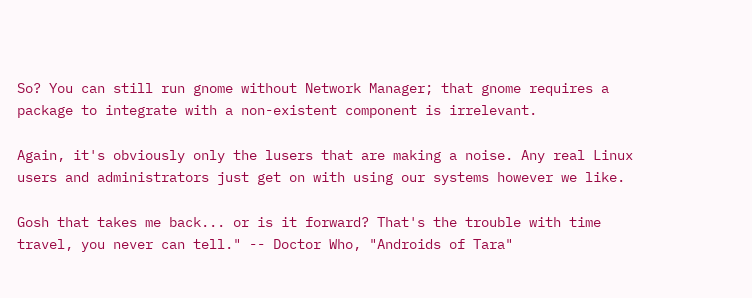So? You can still run gnome without Network Manager; that gnome requires a package to integrate with a non-existent component is irrelevant.

Again, it's obviously only the lusers that are making a noise. Any real Linux users and administrators just get on with using our systems however we like.

Gosh that takes me back... or is it forward? That's the trouble with time travel, you never can tell." -- Doctor Who, "Androids of Tara"